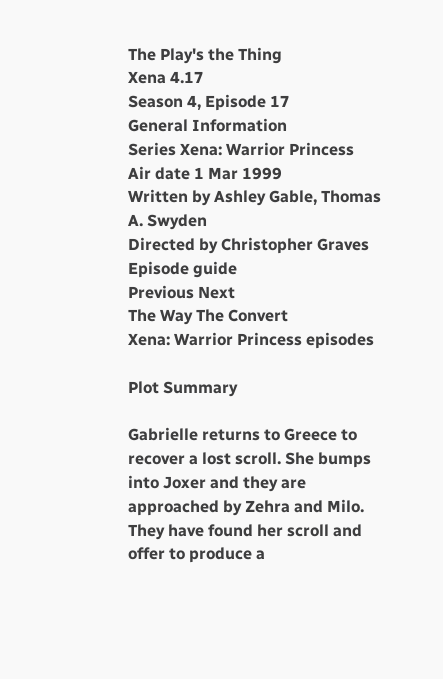The Play's the Thing
Xena 4.17
Season 4, Episode 17
General Information
Series Xena: Warrior Princess
Air date 1 Mar 1999
Written by Ashley Gable, Thomas A. Swyden
Directed by Christopher Graves
Episode guide
Previous Next
The Way The Convert
Xena: Warrior Princess episodes

Plot Summary

Gabrielle returns to Greece to recover a lost scroll. She bumps into Joxer and they are approached by Zehra and Milo. They have found her scroll and offer to produce a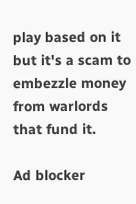play based on it but it's a scam to embezzle money from warlords that fund it.

Ad blocker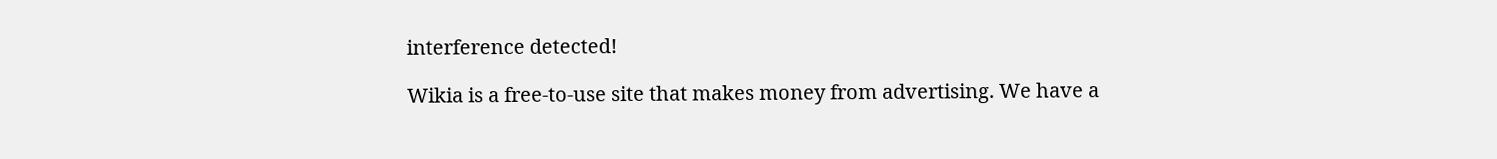interference detected!

Wikia is a free-to-use site that makes money from advertising. We have a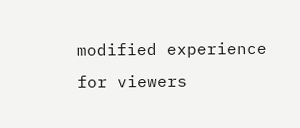modified experience for viewers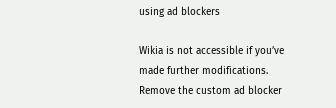using ad blockers

Wikia is not accessible if you’ve made further modifications. Remove the custom ad blocker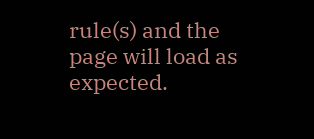rule(s) and the page will load as expected.